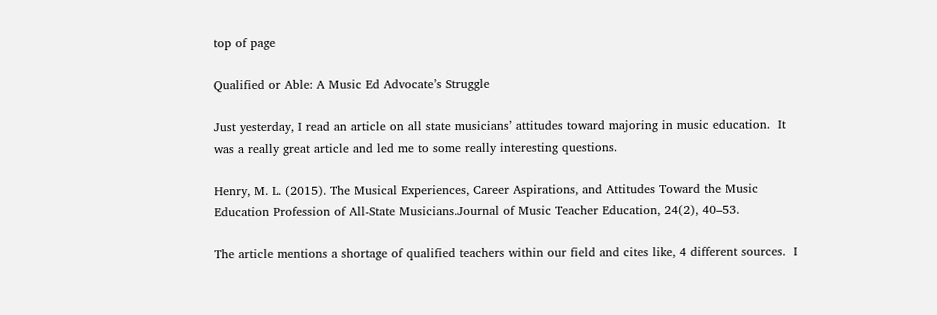top of page

Qualified or Able: A Music Ed Advocate’s Struggle

Just yesterday, I read an article on all state musicians’ attitudes toward majoring in music education.  It was a really great article and led me to some really interesting questions.

Henry, M. L. (2015). The Musical Experiences, Career Aspirations, and Attitudes Toward the Music Education Profession of All-State Musicians.Journal of Music Teacher Education, 24(2), 40–53.

The article mentions a shortage of qualified teachers within our field and cites like, 4 different sources.  I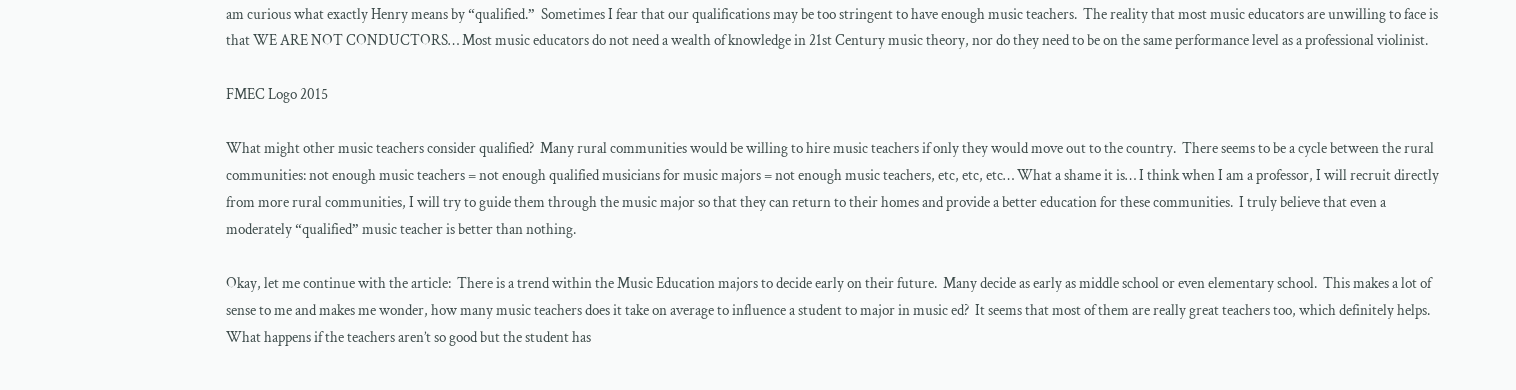am curious what exactly Henry means by “qualified.”  Sometimes I fear that our qualifications may be too stringent to have enough music teachers.  The reality that most music educators are unwilling to face is that WE ARE NOT CONDUCTORS… Most music educators do not need a wealth of knowledge in 21st Century music theory, nor do they need to be on the same performance level as a professional violinist.

FMEC Logo 2015

What might other music teachers consider qualified?  Many rural communities would be willing to hire music teachers if only they would move out to the country.  There seems to be a cycle between the rural communities: not enough music teachers = not enough qualified musicians for music majors = not enough music teachers, etc, etc, etc… What a shame it is… I think when I am a professor, I will recruit directly from more rural communities, I will try to guide them through the music major so that they can return to their homes and provide a better education for these communities.  I truly believe that even a moderately “qualified” music teacher is better than nothing.

Okay, let me continue with the article:  There is a trend within the Music Education majors to decide early on their future.  Many decide as early as middle school or even elementary school.  This makes a lot of sense to me and makes me wonder, how many music teachers does it take on average to influence a student to major in music ed?  It seems that most of them are really great teachers too, which definitely helps.  What happens if the teachers aren’t so good but the student has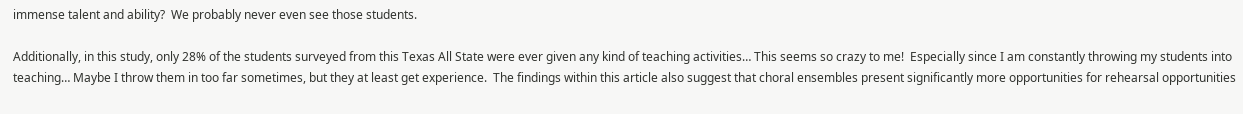immense talent and ability?  We probably never even see those students.

Additionally, in this study, only 28% of the students surveyed from this Texas All State were ever given any kind of teaching activities… This seems so crazy to me!  Especially since I am constantly throwing my students into teaching… Maybe I throw them in too far sometimes, but they at least get experience.  The findings within this article also suggest that choral ensembles present significantly more opportunities for rehearsal opportunities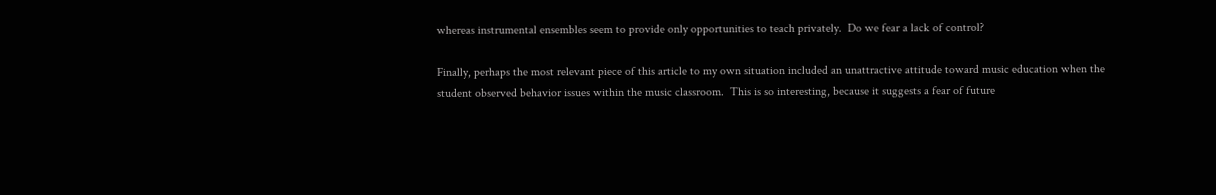whereas instrumental ensembles seem to provide only opportunities to teach privately.  Do we fear a lack of control?

Finally, perhaps the most relevant piece of this article to my own situation included an unattractive attitude toward music education when the student observed behavior issues within the music classroom.  This is so interesting, because it suggests a fear of future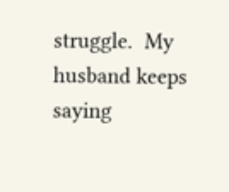struggle.  My husband keeps saying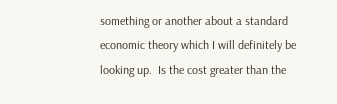something or another about a standard economic theory which I will definitely be looking up.  Is the cost greater than the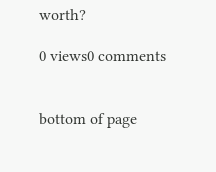worth?

0 views0 comments


bottom of page